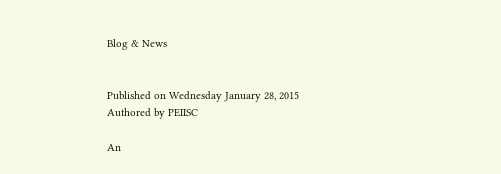Blog & News


Published on Wednesday January 28, 2015
Authored by PEIISC

An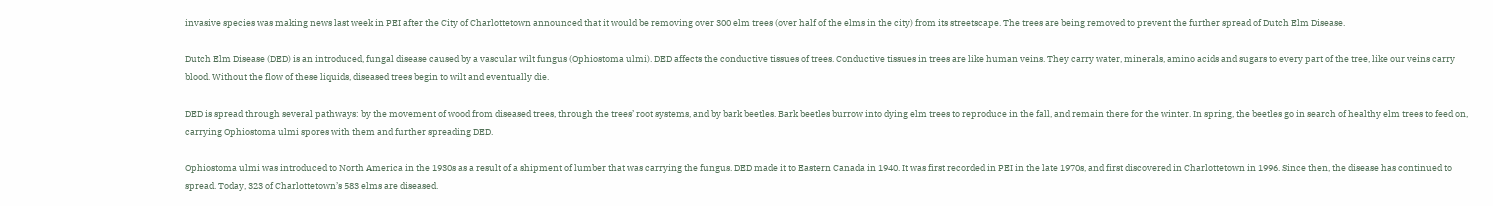invasive species was making news last week in PEI after the City of Charlottetown announced that it would be removing over 300 elm trees (over half of the elms in the city) from its streetscape. The trees are being removed to prevent the further spread of Dutch Elm Disease.

Dutch Elm Disease (DED) is an introduced, fungal disease caused by a vascular wilt fungus (Ophiostoma ulmi). DED affects the conductive tissues of trees. Conductive tissues in trees are like human veins. They carry water, minerals, amino acids and sugars to every part of the tree, like our veins carry blood. Without the flow of these liquids, diseased trees begin to wilt and eventually die.

DED is spread through several pathways: by the movement of wood from diseased trees, through the trees’ root systems, and by bark beetles. Bark beetles burrow into dying elm trees to reproduce in the fall, and remain there for the winter. In spring, the beetles go in search of healthy elm trees to feed on, carrying Ophiostoma ulmi spores with them and further spreading DED.

Ophiostoma ulmi was introduced to North America in the 1930s as a result of a shipment of lumber that was carrying the fungus. DED made it to Eastern Canada in 1940. It was first recorded in PEI in the late 1970s, and first discovered in Charlottetown in 1996. Since then, the disease has continued to spread. Today, 323 of Charlottetown’s 583 elms are diseased.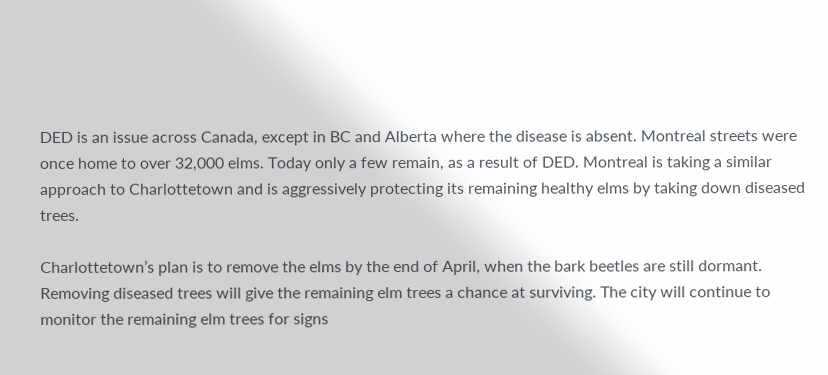DED is an issue across Canada, except in BC and Alberta where the disease is absent. Montreal streets were once home to over 32,000 elms. Today only a few remain, as a result of DED. Montreal is taking a similar approach to Charlottetown and is aggressively protecting its remaining healthy elms by taking down diseased trees.

Charlottetown’s plan is to remove the elms by the end of April, when the bark beetles are still dormant. Removing diseased trees will give the remaining elm trees a chance at surviving. The city will continue to monitor the remaining elm trees for signs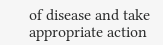of disease and take appropriate action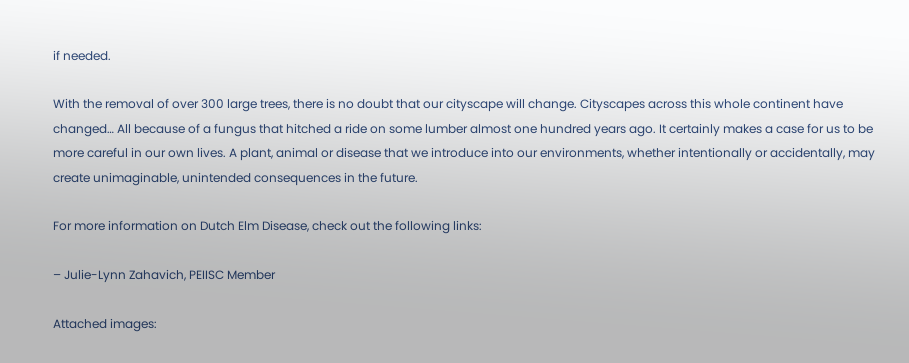if needed.

With the removal of over 300 large trees, there is no doubt that our cityscape will change. Cityscapes across this whole continent have changed… All because of a fungus that hitched a ride on some lumber almost one hundred years ago. It certainly makes a case for us to be more careful in our own lives. A plant, animal or disease that we introduce into our environments, whether intentionally or accidentally, may create unimaginable, unintended consequences in the future.

For more information on Dutch Elm Disease, check out the following links:

– Julie-Lynn Zahavich, PEIISC Member

Attached images: